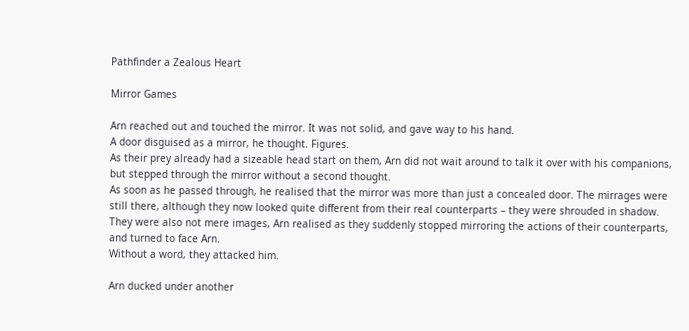Pathfinder a Zealous Heart

Mirror Games

Arn reached out and touched the mirror. It was not solid, and gave way to his hand.
A door disguised as a mirror, he thought. Figures.
As their prey already had a sizeable head start on them, Arn did not wait around to talk it over with his companions, but stepped through the mirror without a second thought.
As soon as he passed through, he realised that the mirror was more than just a concealed door. The mirrages were still there, although they now looked quite different from their real counterparts – they were shrouded in shadow.
They were also not mere images, Arn realised as they suddenly stopped mirroring the actions of their counterparts, and turned to face Arn.
Without a word, they attacked him.

Arn ducked under another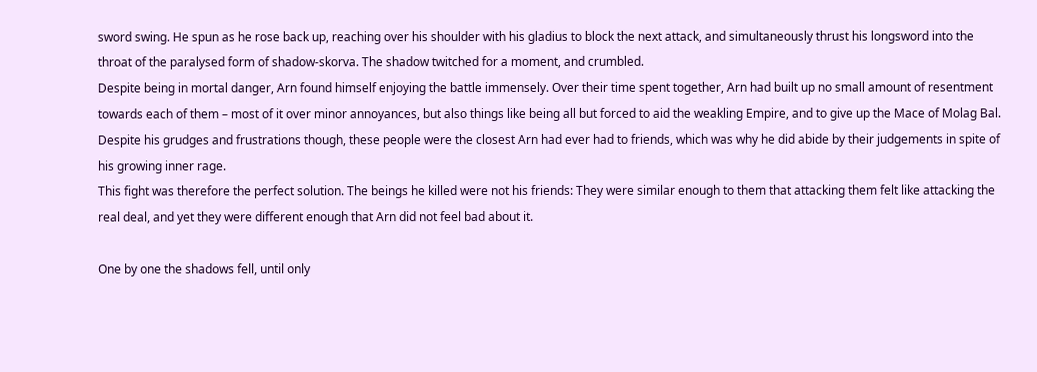sword swing. He spun as he rose back up, reaching over his shoulder with his gladius to block the next attack, and simultaneously thrust his longsword into the throat of the paralysed form of shadow-skorva. The shadow twitched for a moment, and crumbled.
Despite being in mortal danger, Arn found himself enjoying the battle immensely. Over their time spent together, Arn had built up no small amount of resentment towards each of them – most of it over minor annoyances, but also things like being all but forced to aid the weakling Empire, and to give up the Mace of Molag Bal.
Despite his grudges and frustrations though, these people were the closest Arn had ever had to friends, which was why he did abide by their judgements in spite of his growing inner rage.
This fight was therefore the perfect solution. The beings he killed were not his friends: They were similar enough to them that attacking them felt like attacking the real deal, and yet they were different enough that Arn did not feel bad about it.

One by one the shadows fell, until only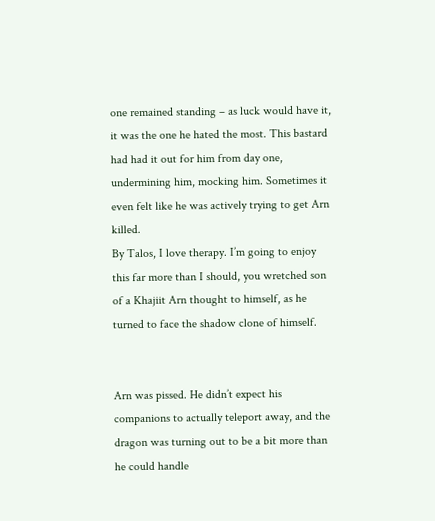one remained standing – as luck would have it, it was the one he hated the most. This bastard had had it out for him from day one, undermining him, mocking him. Sometimes it even felt like he was actively trying to get Arn killed.
By Talos, I love therapy. I’m going to enjoy this far more than I should, you wretched son of a Khajiit Arn thought to himself, as he turned to face the shadow clone of himself.


Arn was pissed. He didn’t expect his companions to actually teleport away, and the dragon was turning out to be a bit more than he could handle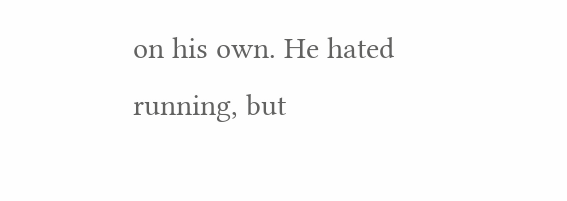on his own. He hated running, but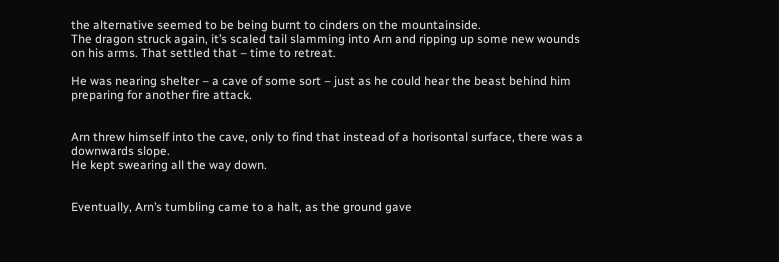the alternative seemed to be being burnt to cinders on the mountainside.
The dragon struck again, it’s scaled tail slamming into Arn and ripping up some new wounds on his arms. That settled that – time to retreat.

He was nearing shelter – a cave of some sort – just as he could hear the beast behind him preparing for another fire attack.


Arn threw himself into the cave, only to find that instead of a horisontal surface, there was a downwards slope.
He kept swearing all the way down.


Eventually, Arn’s tumbling came to a halt, as the ground gave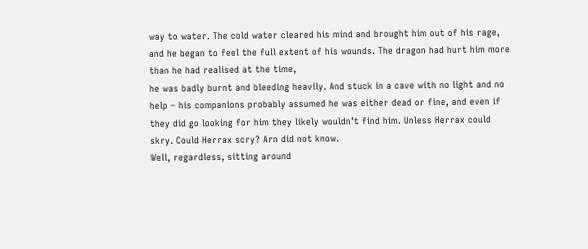way to water. The cold water cleared his mind and brought him out of his rage, and he began to feel the full extent of his wounds. The dragon had hurt him more than he had realised at the time,
he was badly burnt and bleeding heavily. And stuck in a cave with no light and no help – his companions probably assumed he was either dead or fine, and even if they did go looking for him they likely wouldn’t find him. Unless Herrax could skry. Could Herrax scry? Arn did not know.
Well, regardless, sitting around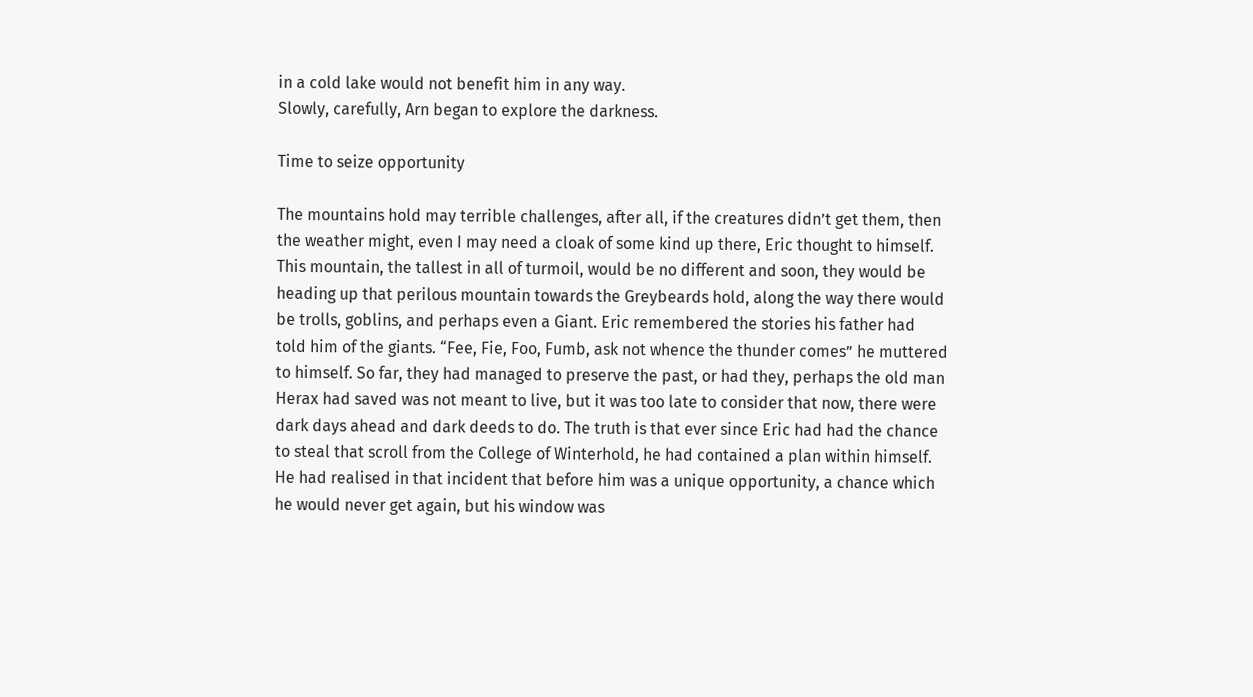in a cold lake would not benefit him in any way.
Slowly, carefully, Arn began to explore the darkness.

Time to seize opportunity

The mountains hold may terrible challenges, after all, if the creatures didn’t get them, then the weather might, even I may need a cloak of some kind up there, Eric thought to himself. This mountain, the tallest in all of turmoil, would be no different and soon, they would be heading up that perilous mountain towards the Greybeards hold, along the way there would be trolls, goblins, and perhaps even a Giant. Eric remembered the stories his father had told him of the giants. “Fee, Fie, Foo, Fumb, ask not whence the thunder comes” he muttered to himself. So far, they had managed to preserve the past, or had they, perhaps the old man Herax had saved was not meant to live, but it was too late to consider that now, there were dark days ahead and dark deeds to do. The truth is that ever since Eric had had the chance to steal that scroll from the College of Winterhold, he had contained a plan within himself. He had realised in that incident that before him was a unique opportunity, a chance which he would never get again, but his window was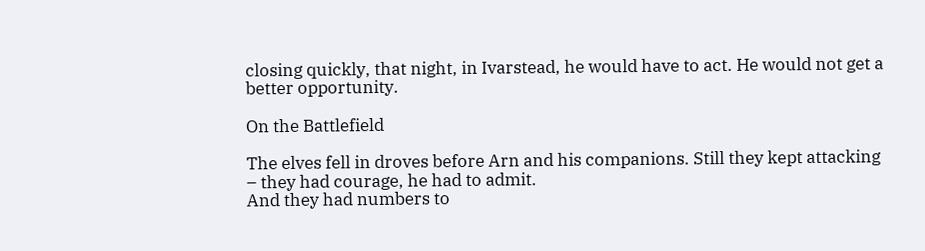closing quickly, that night, in Ivarstead, he would have to act. He would not get a better opportunity.

On the Battlefield

The elves fell in droves before Arn and his companions. Still they kept attacking – they had courage, he had to admit.
And they had numbers to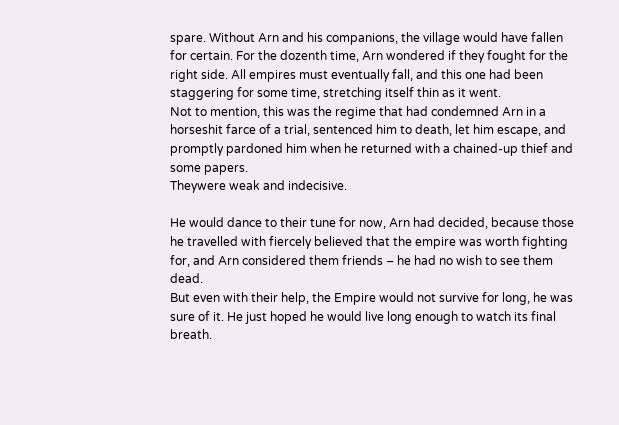spare. Without Arn and his companions, the village would have fallen for certain. For the dozenth time, Arn wondered if they fought for the right side. All empires must eventually fall, and this one had been staggering for some time, stretching itself thin as it went.
Not to mention, this was the regime that had condemned Arn in a horseshit farce of a trial, sentenced him to death, let him escape, and promptly pardoned him when he returned with a chained-up thief and some papers.
Theywere weak and indecisive.

He would dance to their tune for now, Arn had decided, because those he travelled with fiercely believed that the empire was worth fighting for, and Arn considered them friends – he had no wish to see them dead.
But even with their help, the Empire would not survive for long, he was sure of it. He just hoped he would live long enough to watch its final breath.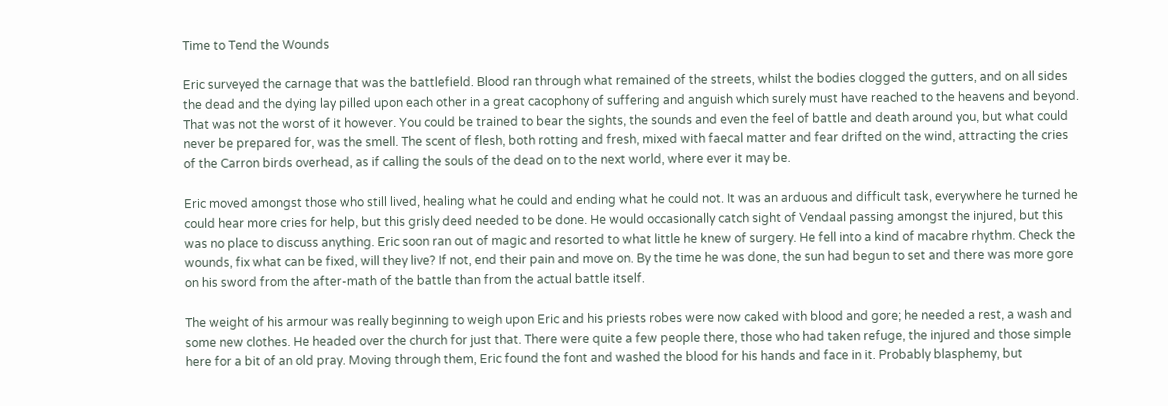Time to Tend the Wounds

Eric surveyed the carnage that was the battlefield. Blood ran through what remained of the streets, whilst the bodies clogged the gutters, and on all sides the dead and the dying lay pilled upon each other in a great cacophony of suffering and anguish which surely must have reached to the heavens and beyond. That was not the worst of it however. You could be trained to bear the sights, the sounds and even the feel of battle and death around you, but what could never be prepared for, was the smell. The scent of flesh, both rotting and fresh, mixed with faecal matter and fear drifted on the wind, attracting the cries of the Carron birds overhead, as if calling the souls of the dead on to the next world, where ever it may be.

Eric moved amongst those who still lived, healing what he could and ending what he could not. It was an arduous and difficult task, everywhere he turned he could hear more cries for help, but this grisly deed needed to be done. He would occasionally catch sight of Vendaal passing amongst the injured, but this was no place to discuss anything. Eric soon ran out of magic and resorted to what little he knew of surgery. He fell into a kind of macabre rhythm. Check the wounds, fix what can be fixed, will they live? If not, end their pain and move on. By the time he was done, the sun had begun to set and there was more gore on his sword from the after-math of the battle than from the actual battle itself.

The weight of his armour was really beginning to weigh upon Eric and his priests robes were now caked with blood and gore; he needed a rest, a wash and some new clothes. He headed over the church for just that. There were quite a few people there, those who had taken refuge, the injured and those simple here for a bit of an old pray. Moving through them, Eric found the font and washed the blood for his hands and face in it. Probably blasphemy, but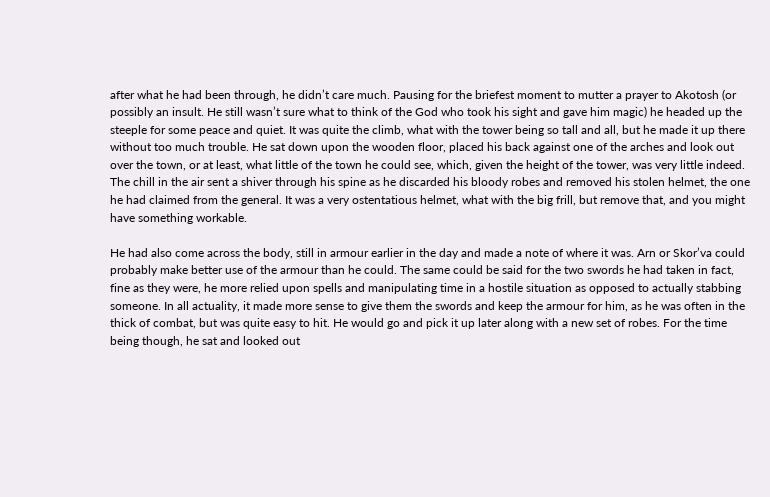after what he had been through, he didn’t care much. Pausing for the briefest moment to mutter a prayer to Akotosh (or possibly an insult. He still wasn’t sure what to think of the God who took his sight and gave him magic) he headed up the steeple for some peace and quiet. It was quite the climb, what with the tower being so tall and all, but he made it up there without too much trouble. He sat down upon the wooden floor, placed his back against one of the arches and look out over the town, or at least, what little of the town he could see, which, given the height of the tower, was very little indeed. The chill in the air sent a shiver through his spine as he discarded his bloody robes and removed his stolen helmet, the one he had claimed from the general. It was a very ostentatious helmet, what with the big frill, but remove that, and you might have something workable.

He had also come across the body, still in armour earlier in the day and made a note of where it was. Arn or Skor’va could probably make better use of the armour than he could. The same could be said for the two swords he had taken in fact, fine as they were, he more relied upon spells and manipulating time in a hostile situation as opposed to actually stabbing someone. In all actuality, it made more sense to give them the swords and keep the armour for him, as he was often in the thick of combat, but was quite easy to hit. He would go and pick it up later along with a new set of robes. For the time being though, he sat and looked out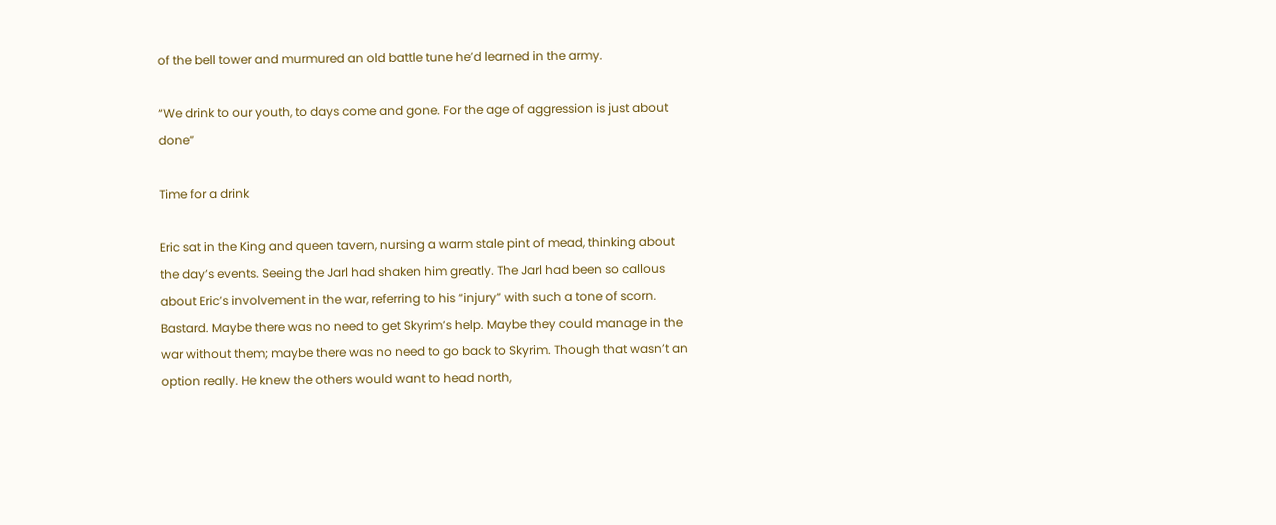of the bell tower and murmured an old battle tune he’d learned in the army.

“We drink to our youth, to days come and gone. For the age of aggression is just about done”

Time for a drink

Eric sat in the King and queen tavern, nursing a warm stale pint of mead, thinking about the day’s events. Seeing the Jarl had shaken him greatly. The Jarl had been so callous about Eric’s involvement in the war, referring to his “injury” with such a tone of scorn. Bastard. Maybe there was no need to get Skyrim’s help. Maybe they could manage in the war without them; maybe there was no need to go back to Skyrim. Though that wasn’t an option really. He knew the others would want to head north,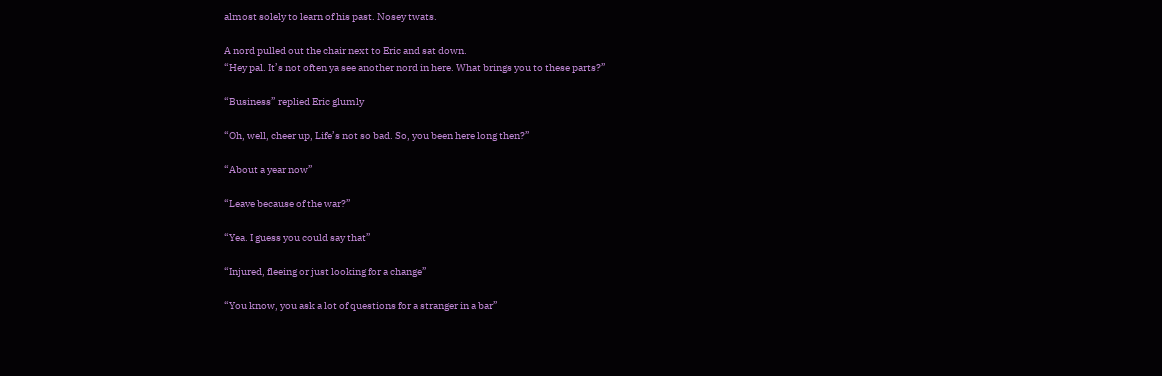almost solely to learn of his past. Nosey twats.

A nord pulled out the chair next to Eric and sat down.
“Hey pal. It’s not often ya see another nord in here. What brings you to these parts?”

“Business” replied Eric glumly

“Oh, well, cheer up, Life’s not so bad. So, you been here long then?”

“About a year now”

“Leave because of the war?”

“Yea. I guess you could say that”

“Injured, fleeing or just looking for a change”

“You know, you ask a lot of questions for a stranger in a bar”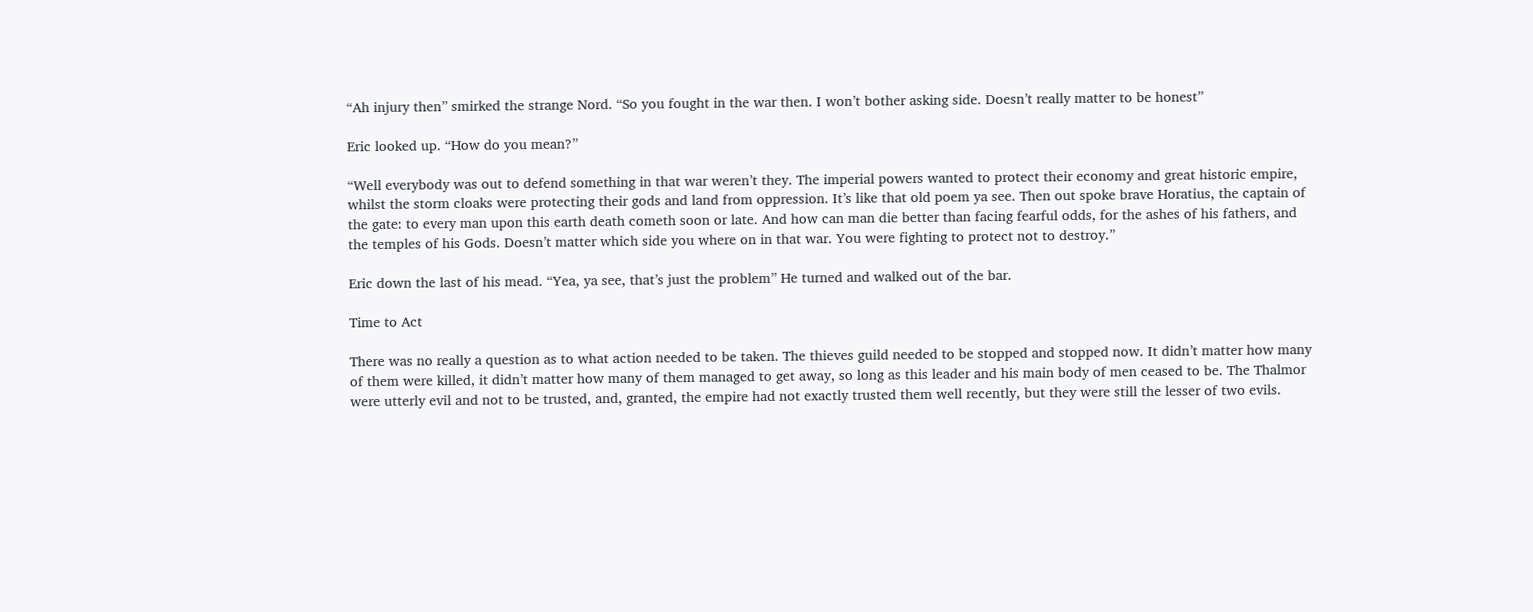“Ah injury then” smirked the strange Nord. “So you fought in the war then. I won’t bother asking side. Doesn’t really matter to be honest”

Eric looked up. “How do you mean?”

“Well everybody was out to defend something in that war weren’t they. The imperial powers wanted to protect their economy and great historic empire, whilst the storm cloaks were protecting their gods and land from oppression. It’s like that old poem ya see. Then out spoke brave Horatius, the captain of the gate: to every man upon this earth death cometh soon or late. And how can man die better than facing fearful odds, for the ashes of his fathers, and the temples of his Gods. Doesn’t matter which side you where on in that war. You were fighting to protect not to destroy.”

Eric down the last of his mead. “Yea, ya see, that’s just the problem” He turned and walked out of the bar.

Time to Act

There was no really a question as to what action needed to be taken. The thieves guild needed to be stopped and stopped now. It didn’t matter how many of them were killed, it didn’t matter how many of them managed to get away, so long as this leader and his main body of men ceased to be. The Thalmor were utterly evil and not to be trusted, and, granted, the empire had not exactly trusted them well recently, but they were still the lesser of two evils.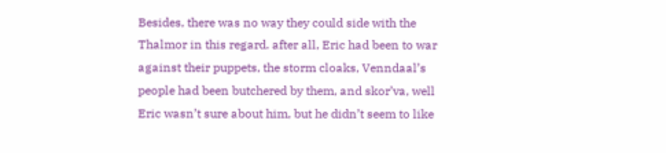Besides, there was no way they could side with the Thalmor in this regard. after all, Eric had been to war against their puppets, the storm cloaks, Venndaal’s people had been butchered by them, and skor’va, well Eric wasn’t sure about him, but he didn’t seem to like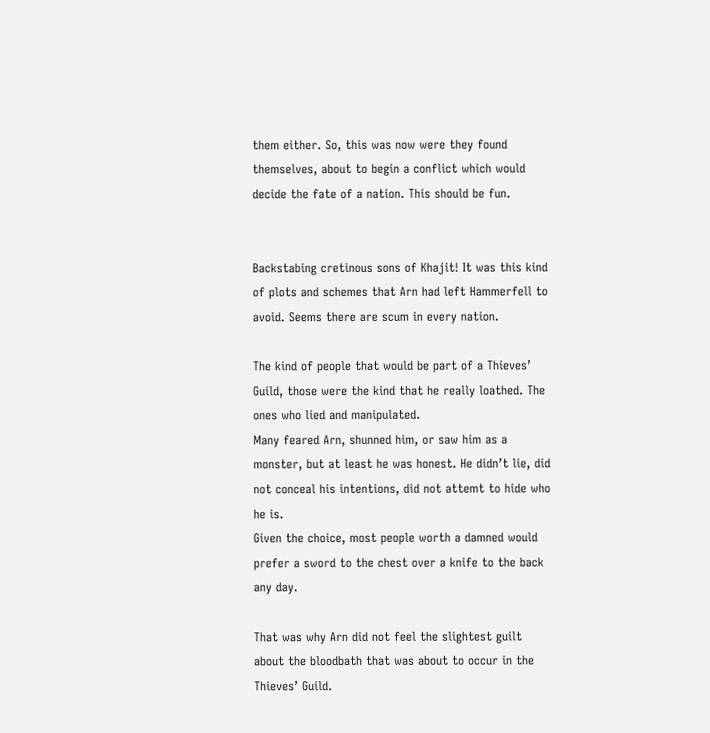them either. So, this was now were they found themselves, about to begin a conflict which would decide the fate of a nation. This should be fun.


Backstabing cretinous sons of Khajit! It was this kind of plots and schemes that Arn had left Hammerfell to avoid. Seems there are scum in every nation.

The kind of people that would be part of a Thieves’ Guild, those were the kind that he really loathed. The ones who lied and manipulated.
Many feared Arn, shunned him, or saw him as a monster, but at least he was honest. He didn’t lie, did not conceal his intentions, did not attemt to hide who he is.
Given the choice, most people worth a damned would prefer a sword to the chest over a knife to the back any day.

That was why Arn did not feel the slightest guilt about the bloodbath that was about to occur in the Thieves’ Guild.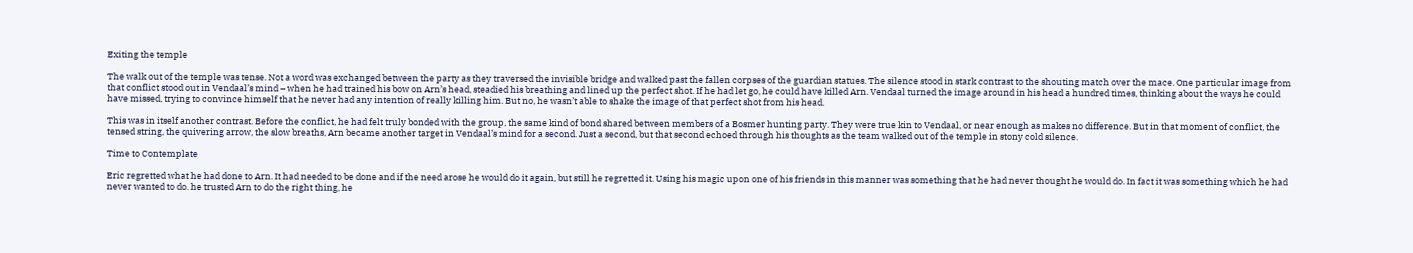Exiting the temple

The walk out of the temple was tense. Not a word was exchanged between the party as they traversed the invisible bridge and walked past the fallen corpses of the guardian statues. The silence stood in stark contrast to the shouting match over the mace. One particular image from that conflict stood out in Vendaal’s mind – when he had trained his bow on Arn’s head, steadied his breathing and lined up the perfect shot. If he had let go, he could have killed Arn. Vendaal turned the image around in his head a hundred times, thinking about the ways he could have missed, trying to convince himself that he never had any intention of really killing him. But no, he wasn’t able to shake the image of that perfect shot from his head.

This was in itself another contrast. Before the conflict, he had felt truly bonded with the group, the same kind of bond shared between members of a Bosmer hunting party. They were true kin to Vendaal, or near enough as makes no difference. But in that moment of conflict, the tensed string, the quivering arrow, the slow breaths, Arn became another target in Vendaal’s mind for a second. Just a second, but that second echoed through his thoughts as the team walked out of the temple in stony cold silence.

Time to Contemplate

Eric regretted what he had done to Arn. It had needed to be done and if the need arose he would do it again, but still he regretted it. Using his magic upon one of his friends in this manner was something that he had never thought he would do. In fact it was something which he had never wanted to do. he trusted Arn to do the right thing, he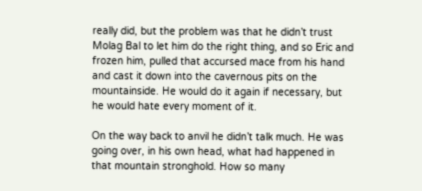really did, but the problem was that he didn’t trust Molag Bal to let him do the right thing, and so Eric and frozen him, pulled that accursed mace from his hand and cast it down into the cavernous pits on the mountainside. He would do it again if necessary, but he would hate every moment of it.

On the way back to anvil he didn’t talk much. He was going over, in his own head, what had happened in that mountain stronghold. How so many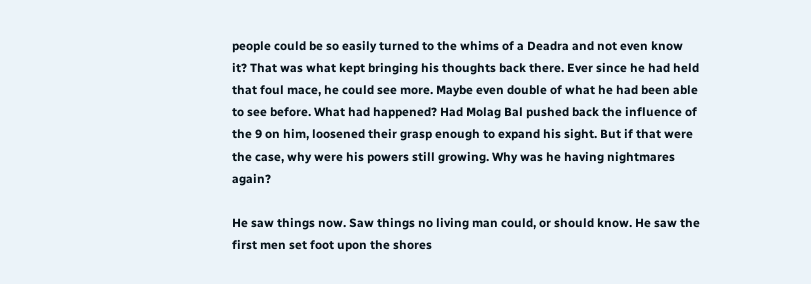people could be so easily turned to the whims of a Deadra and not even know it? That was what kept bringing his thoughts back there. Ever since he had held that foul mace, he could see more. Maybe even double of what he had been able to see before. What had happened? Had Molag Bal pushed back the influence of the 9 on him, loosened their grasp enough to expand his sight. But if that were the case, why were his powers still growing. Why was he having nightmares again?

He saw things now. Saw things no living man could, or should know. He saw the first men set foot upon the shores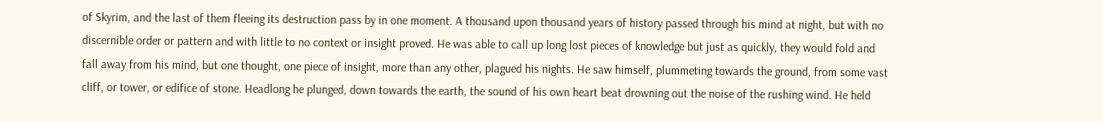of Skyrim, and the last of them fleeing its destruction pass by in one moment. A thousand upon thousand years of history passed through his mind at night, but with no discernible order or pattern and with little to no context or insight proved. He was able to call up long lost pieces of knowledge but just as quickly, they would fold and fall away from his mind, but one thought, one piece of insight, more than any other, plagued his nights. He saw himself, plummeting towards the ground, from some vast cliff, or tower, or edifice of stone. Headlong he plunged, down towards the earth, the sound of his own heart beat drowning out the noise of the rushing wind. He held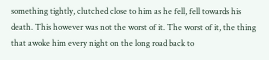something tightly, clutched close to him as he fell, fell towards his death. This however was not the worst of it. The worst of it, the thing that awoke him every night on the long road back to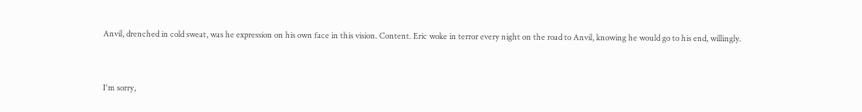Anvil, drenched in cold sweat, was he expression on his own face in this vision. Content. Eric woke in terror every night on the road to Anvil, knowing he would go to his end, willingly.


I'm sorry,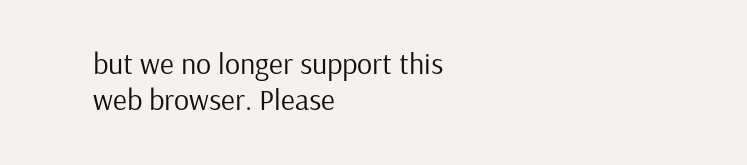but we no longer support this web browser. Please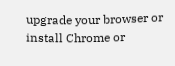upgrade your browser or install Chrome or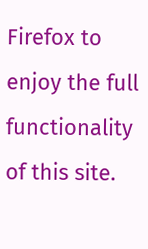Firefox to enjoy the full functionality of this site.